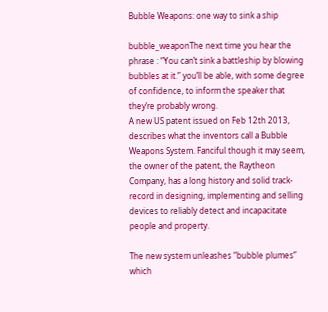Bubble Weapons: one way to sink a ship

bubble_weaponThe next time you hear the phrase : “You can’t sink a battleship by blowing bubbles at it.” you’ll be able, with some degree of confidence, to inform the speaker that they’re probably wrong.
A new US patent issued on Feb 12th 2013, describes what the inventors call a Bubble Weapons System. Fanciful though it may seem, the owner of the patent, the Raytheon Company, has a long history and solid track-record in designing, implementing and selling devices to reliably detect and incapacitate people and property.

The new system unleashes “bubble plumes” which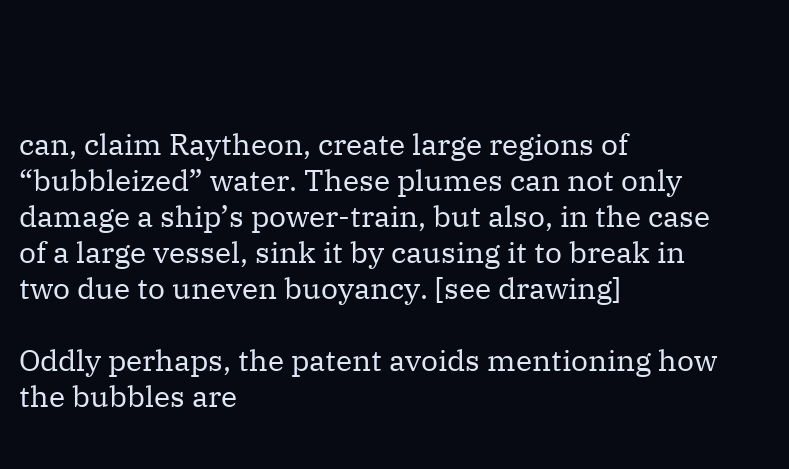can, claim Raytheon, create large regions of “bubbleized” water. These plumes can not only damage a ship’s power-train, but also, in the case of a large vessel, sink it by causing it to break in two due to uneven buoyancy. [see drawing]

Oddly perhaps, the patent avoids mentioning how the bubbles are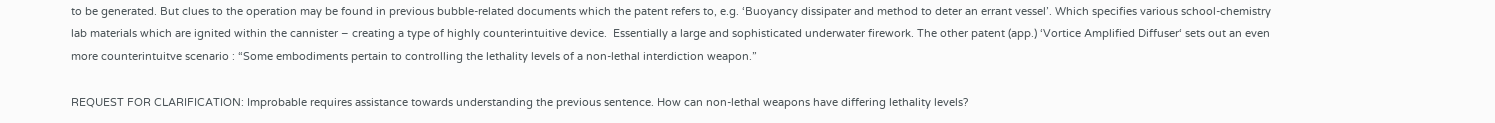to be generated. But clues to the operation may be found in previous bubble-related documents which the patent refers to, e.g. ‘Buoyancy dissipater and method to deter an errant vessel’. Which specifies various school-chemistry lab materials which are ignited within the cannister – creating a type of highly counterintuitive device.  Essentially a large and sophisticated underwater firework. The other patent (app.) ‘Vortice Amplified Diffuser‘ sets out an even more counterintuitve scenario : “Some embodiments pertain to controlling the lethality levels of a non-lethal interdiction weapon.”

REQUEST FOR CLARIFICATION: Improbable requires assistance towards understanding the previous sentence. How can non-lethal weapons have differing lethality levels?